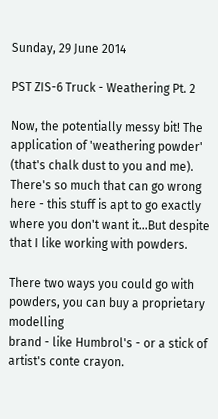Sunday, 29 June 2014

PST ZIS-6 Truck - Weathering Pt. 2

Now, the potentially messy bit! The application of 'weathering powder' (that's chalk dust to you and me). There's so much that can go wrong here - this stuff is apt to go exactly where you don't want it...But despite that I like working with powders.

There two ways you could go with powders, you can buy a proprietary modelling
brand - like Humbrol's - or a stick of artist's conte crayon.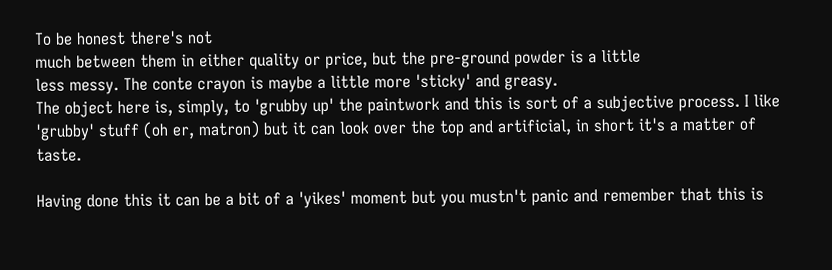To be honest there's not
much between them in either quality or price, but the pre-ground powder is a little
less messy. The conte crayon is maybe a little more 'sticky' and greasy.
The object here is, simply, to 'grubby up' the paintwork and this is sort of a subjective process. I like 'grubby' stuff (oh er, matron) but it can look over the top and artificial, in short it's a matter of taste.

Having done this it can be a bit of a 'yikes' moment but you mustn't panic and remember that this is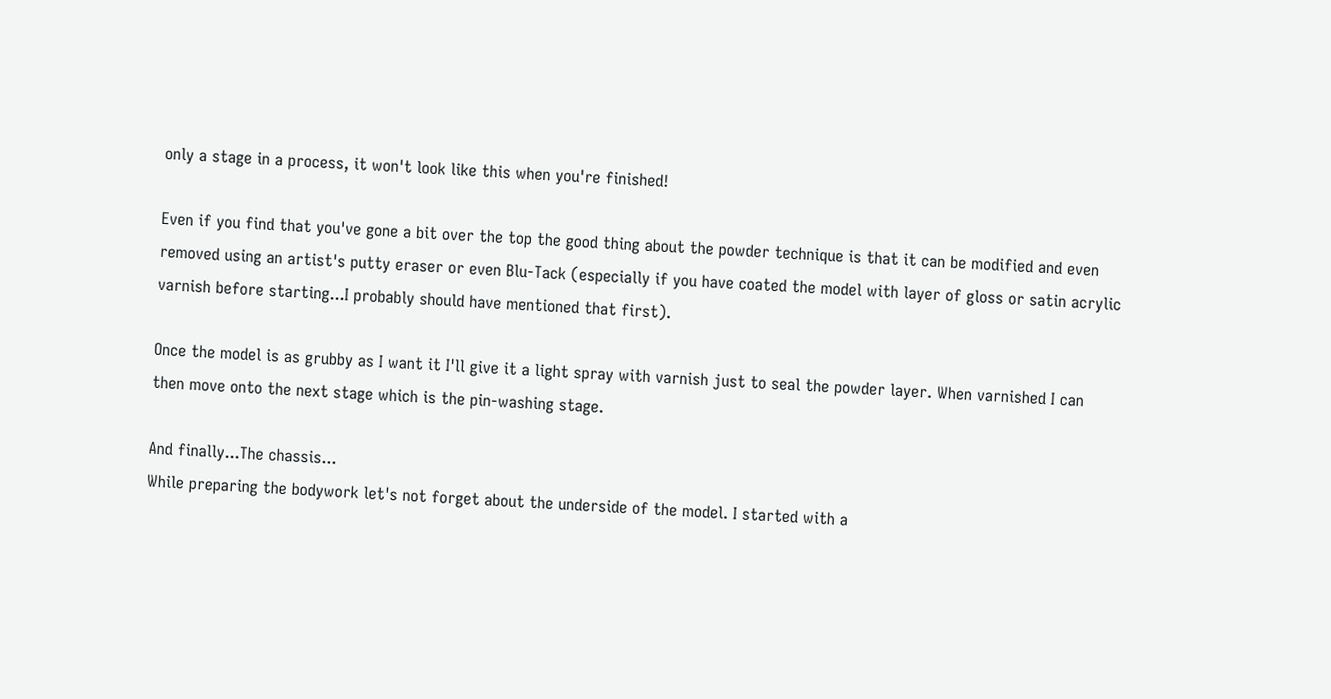only a stage in a process, it won't look like this when you're finished!

Even if you find that you've gone a bit over the top the good thing about the powder technique is that it can be modified and even removed using an artist's putty eraser or even Blu-Tack (especially if you have coated the model with layer of gloss or satin acrylic varnish before starting...I probably should have mentioned that first).

Once the model is as grubby as I want it I'll give it a light spray with varnish just to seal the powder layer. When varnished I can then move onto the next stage which is the pin-washing stage.

And finally...The chassis...
While preparing the bodywork let's not forget about the underside of the model. I started with a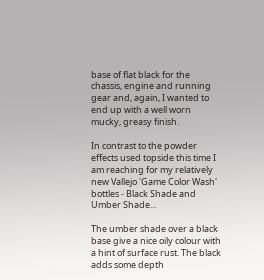base of flat black for the chassis, engine and running gear and, again, I wanted to end up with a well worn mucky, greasy finish.

In contrast to the powder effects used topside this time I am reaching for my relatively new Vallejo 'Game Color Wash' bottles - Black Shade and Umber Shade...

The umber shade over a black base give a nice oily colour with a hint of surface rust. The black adds some depth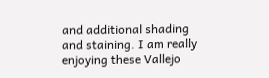and additional shading and staining. I am really enjoying these Vallejo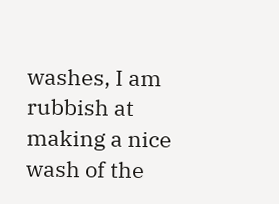washes, I am rubbish at making a nice wash of the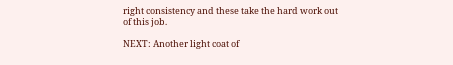right consistency and these take the hard work out of this job.

NEXT: Another light coat of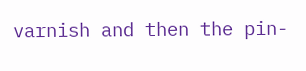varnish and then the pin-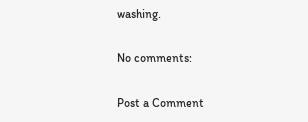washing.

No comments:

Post a Comment